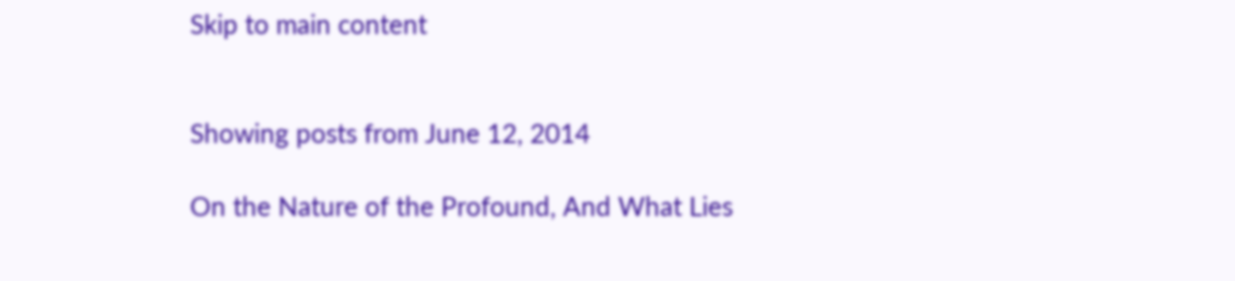Skip to main content


Showing posts from June 12, 2014

On the Nature of the Profound, And What Lies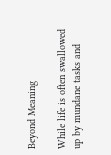Beyond Meaning

While life is often swallowed up by mundane tasks and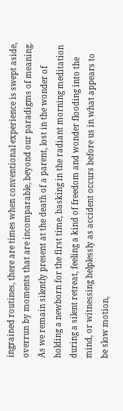ingrained routines, there are times when conventional experience is swept aside, overrun by moments that are incomparable, beyond our paradigms of meaning. As we remain silently present at the death of a parent, lost in the wonder of holding a newborn for the first time, basking in the radiant morning meditation during a silent retreat, feeling a kind of freedom and wonder flooding into the mind, or witnessing helplessly as accident occurs before us in what appears to be slow motion,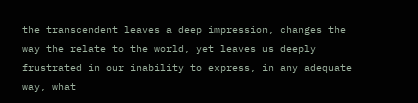the transcendent leaves a deep impression, changes the way the relate to the world, yet leaves us deeply frustrated in our inability to express, in any adequate way, what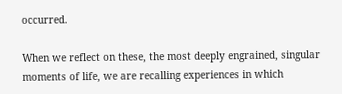occurred.

When we reflect on these, the most deeply engrained, singular moments of life, we are recalling experiences in which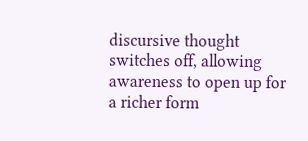discursive thought switches off, allowing awareness to open up for a richer form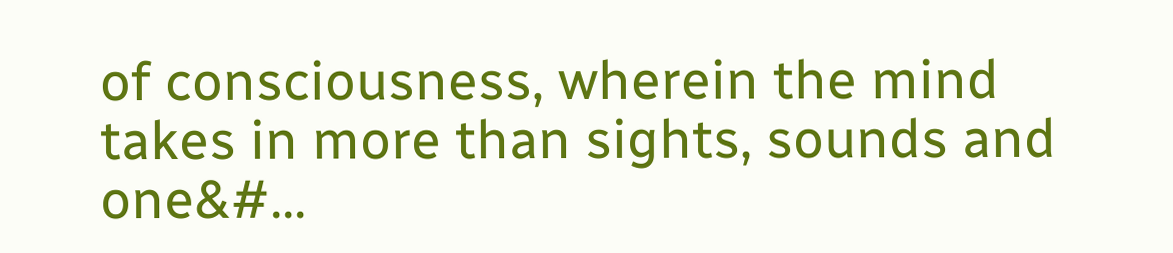of consciousness, wherein the mind takes in more than sights, sounds and one&#…